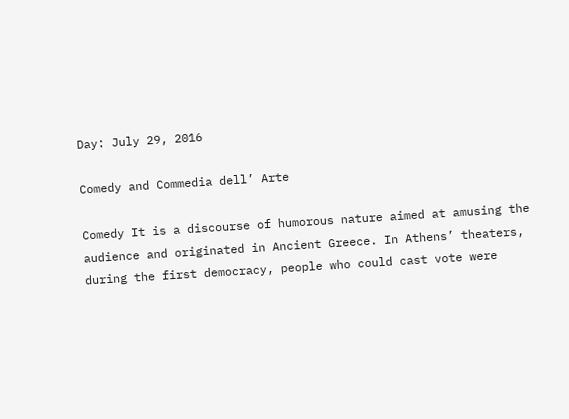Day: July 29, 2016

Comedy and Commedia dell’ Arte

Comedy It is a discourse of humorous nature aimed at amusing the audience and originated in Ancient Greece. In Athens’ theaters, during the first democracy, people who could cast vote were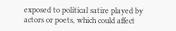exposed to political satire played by actors or poets, which could affect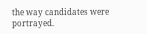the way candidates were portrayed.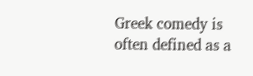Greek comedy is often defined as a